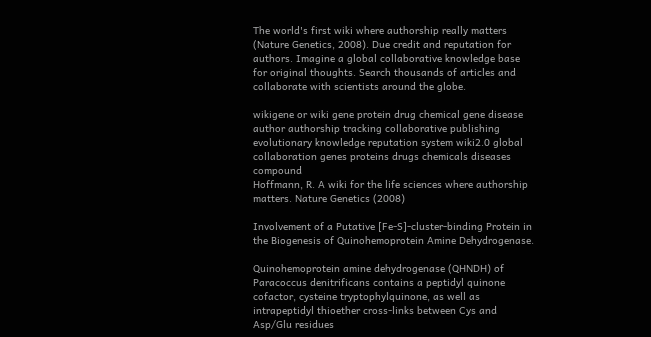The world's first wiki where authorship really matters (Nature Genetics, 2008). Due credit and reputation for authors. Imagine a global collaborative knowledge base for original thoughts. Search thousands of articles and collaborate with scientists around the globe.

wikigene or wiki gene protein drug chemical gene disease author authorship tracking collaborative publishing evolutionary knowledge reputation system wiki2.0 global collaboration genes proteins drugs chemicals diseases compound
Hoffmann, R. A wiki for the life sciences where authorship matters. Nature Genetics (2008)

Involvement of a Putative [Fe-S]-cluster-binding Protein in the Biogenesis of Quinohemoprotein Amine Dehydrogenase.

Quinohemoprotein amine dehydrogenase (QHNDH) of Paracoccus denitrificans contains a peptidyl quinone cofactor, cysteine tryptophylquinone, as well as intrapeptidyl thioether cross-links between Cys and Asp/Glu residues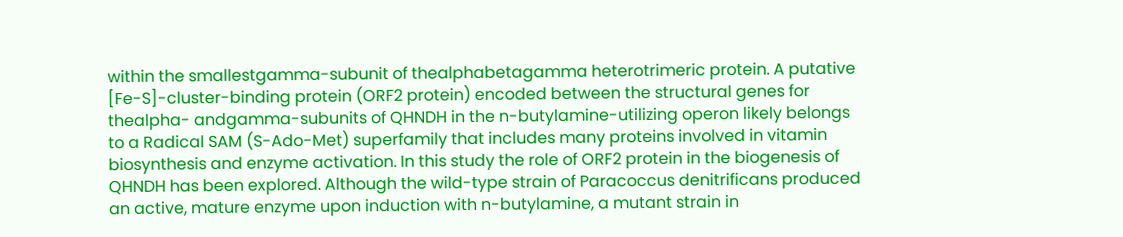within the smallestgamma-subunit of thealphabetagamma heterotrimeric protein. A putative [Fe-S]-cluster-binding protein (ORF2 protein) encoded between the structural genes for thealpha- andgamma-subunits of QHNDH in the n-butylamine-utilizing operon likely belongs to a Radical SAM (S-Ado-Met) superfamily that includes many proteins involved in vitamin biosynthesis and enzyme activation. In this study the role of ORF2 protein in the biogenesis of QHNDH has been explored. Although the wild-type strain of Paracoccus denitrificans produced an active, mature enzyme upon induction with n-butylamine, a mutant strain in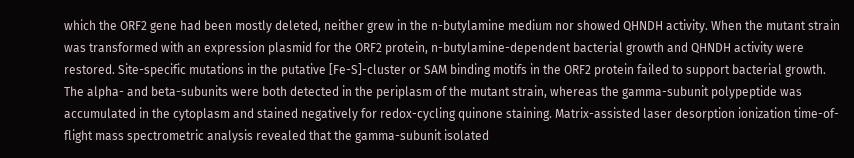which the ORF2 gene had been mostly deleted, neither grew in the n-butylamine medium nor showed QHNDH activity. When the mutant strain was transformed with an expression plasmid for the ORF2 protein, n-butylamine-dependent bacterial growth and QHNDH activity were restored. Site-specific mutations in the putative [Fe-S]-cluster or SAM binding motifs in the ORF2 protein failed to support bacterial growth. The alpha- and beta-subunits were both detected in the periplasm of the mutant strain, whereas the gamma-subunit polypeptide was accumulated in the cytoplasm and stained negatively for redox-cycling quinone staining. Matrix-assisted laser desorption ionization time-of-flight mass spectrometric analysis revealed that the gamma-subunit isolated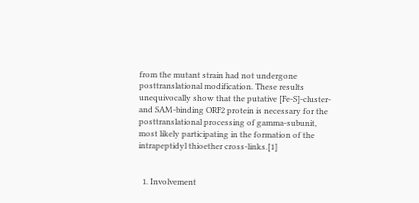from the mutant strain had not undergone posttranslational modification. These results unequivocally show that the putative [Fe-S]-cluster- and SAM-binding ORF2 protein is necessary for the posttranslational processing of gamma-subunit, most likely participating in the formation of the intrapeptidyl thioether cross-links.[1]


  1. Involvement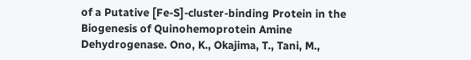of a Putative [Fe-S]-cluster-binding Protein in the Biogenesis of Quinohemoprotein Amine Dehydrogenase. Ono, K., Okajima, T., Tani, M.,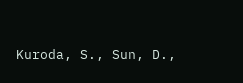Kuroda, S., Sun, D.,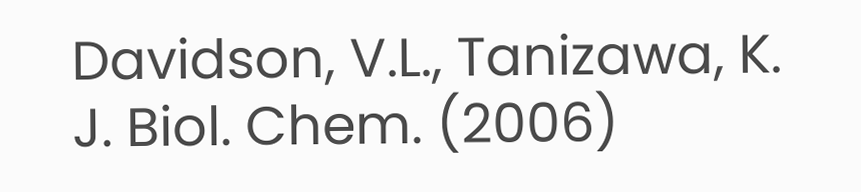Davidson, V.L., Tanizawa, K. J. Biol. Chem. (2006)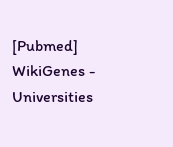[Pubmed]
WikiGenes - Universities